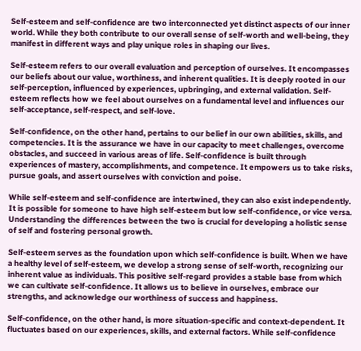Self-esteem and self-confidence are two interconnected yet distinct aspects of our inner world. While they both contribute to our overall sense of self-worth and well-being, they manifest in different ways and play unique roles in shaping our lives.

Self-esteem refers to our overall evaluation and perception of ourselves. It encompasses our beliefs about our value, worthiness, and inherent qualities. It is deeply rooted in our self-perception, influenced by experiences, upbringing, and external validation. Self-esteem reflects how we feel about ourselves on a fundamental level and influences our self-acceptance, self-respect, and self-love.

Self-confidence, on the other hand, pertains to our belief in our own abilities, skills, and competencies. It is the assurance we have in our capacity to meet challenges, overcome obstacles, and succeed in various areas of life. Self-confidence is built through experiences of mastery, accomplishments, and competence. It empowers us to take risks, pursue goals, and assert ourselves with conviction and poise.

While self-esteem and self-confidence are intertwined, they can also exist independently. It is possible for someone to have high self-esteem but low self-confidence, or vice versa. Understanding the differences between the two is crucial for developing a holistic sense of self and fostering personal growth.

Self-esteem serves as the foundation upon which self-confidence is built. When we have a healthy level of self-esteem, we develop a strong sense of self-worth, recognizing our inherent value as individuals. This positive self-regard provides a stable base from which we can cultivate self-confidence. It allows us to believe in ourselves, embrace our strengths, and acknowledge our worthiness of success and happiness.

Self-confidence, on the other hand, is more situation-specific and context-dependent. It fluctuates based on our experiences, skills, and external factors. While self-confidence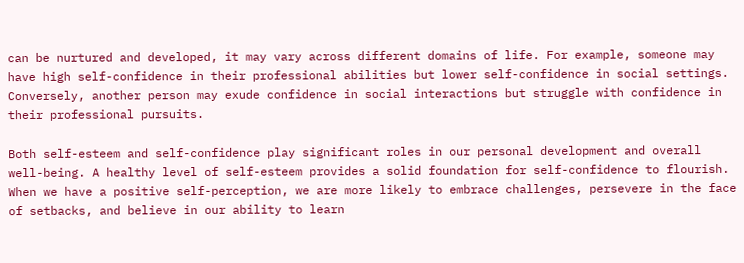can be nurtured and developed, it may vary across different domains of life. For example, someone may have high self-confidence in their professional abilities but lower self-confidence in social settings. Conversely, another person may exude confidence in social interactions but struggle with confidence in their professional pursuits.

Both self-esteem and self-confidence play significant roles in our personal development and overall well-being. A healthy level of self-esteem provides a solid foundation for self-confidence to flourish. When we have a positive self-perception, we are more likely to embrace challenges, persevere in the face of setbacks, and believe in our ability to learn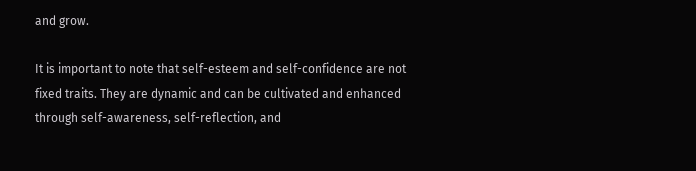and grow.

It is important to note that self-esteem and self-confidence are not fixed traits. They are dynamic and can be cultivated and enhanced through self-awareness, self-reflection, and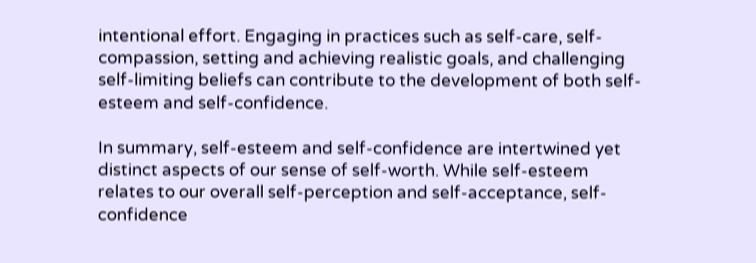intentional effort. Engaging in practices such as self-care, self-compassion, setting and achieving realistic goals, and challenging self-limiting beliefs can contribute to the development of both self-esteem and self-confidence.

In summary, self-esteem and self-confidence are intertwined yet distinct aspects of our sense of self-worth. While self-esteem relates to our overall self-perception and self-acceptance, self-confidence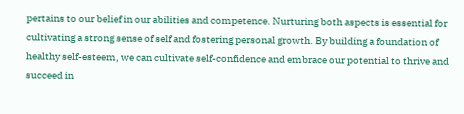pertains to our belief in our abilities and competence. Nurturing both aspects is essential for cultivating a strong sense of self and fostering personal growth. By building a foundation of healthy self-esteem, we can cultivate self-confidence and embrace our potential to thrive and succeed in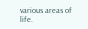various areas of life.